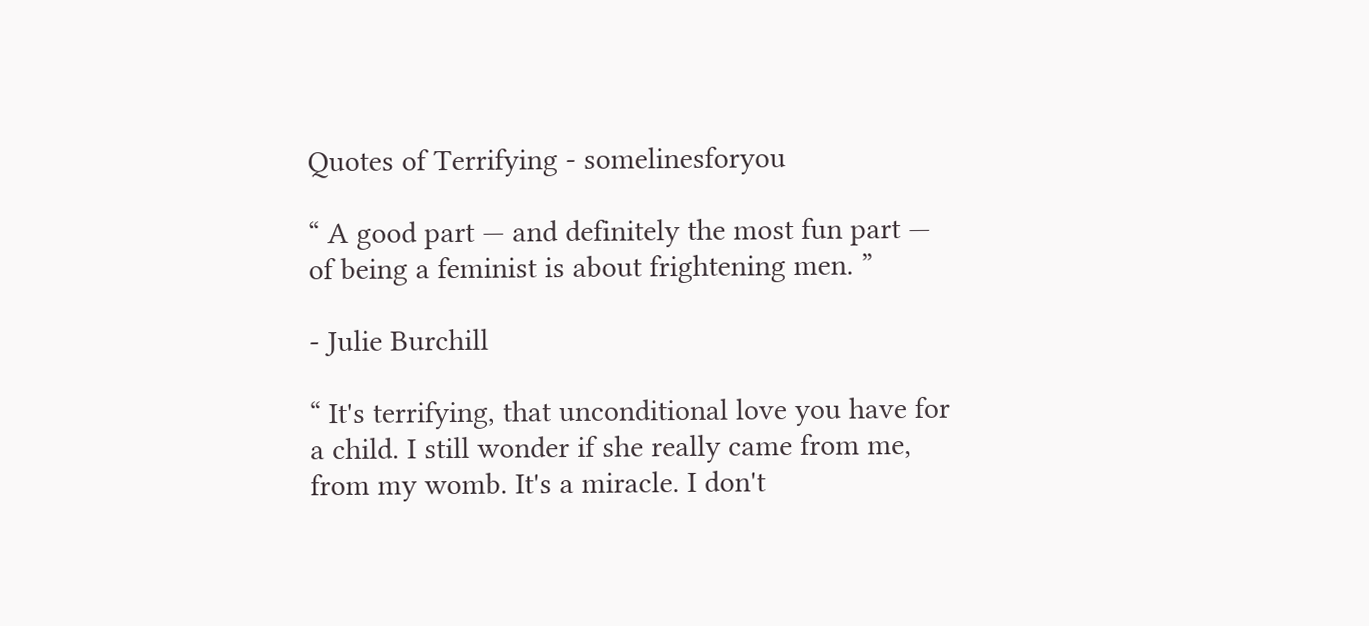Quotes of Terrifying - somelinesforyou

“ A good part — and definitely the most fun part — of being a feminist is about frightening men. ”

- Julie Burchill

“ It's terrifying, that unconditional love you have for a child. I still wonder if she really came from me, from my womb. It's a miracle. I don't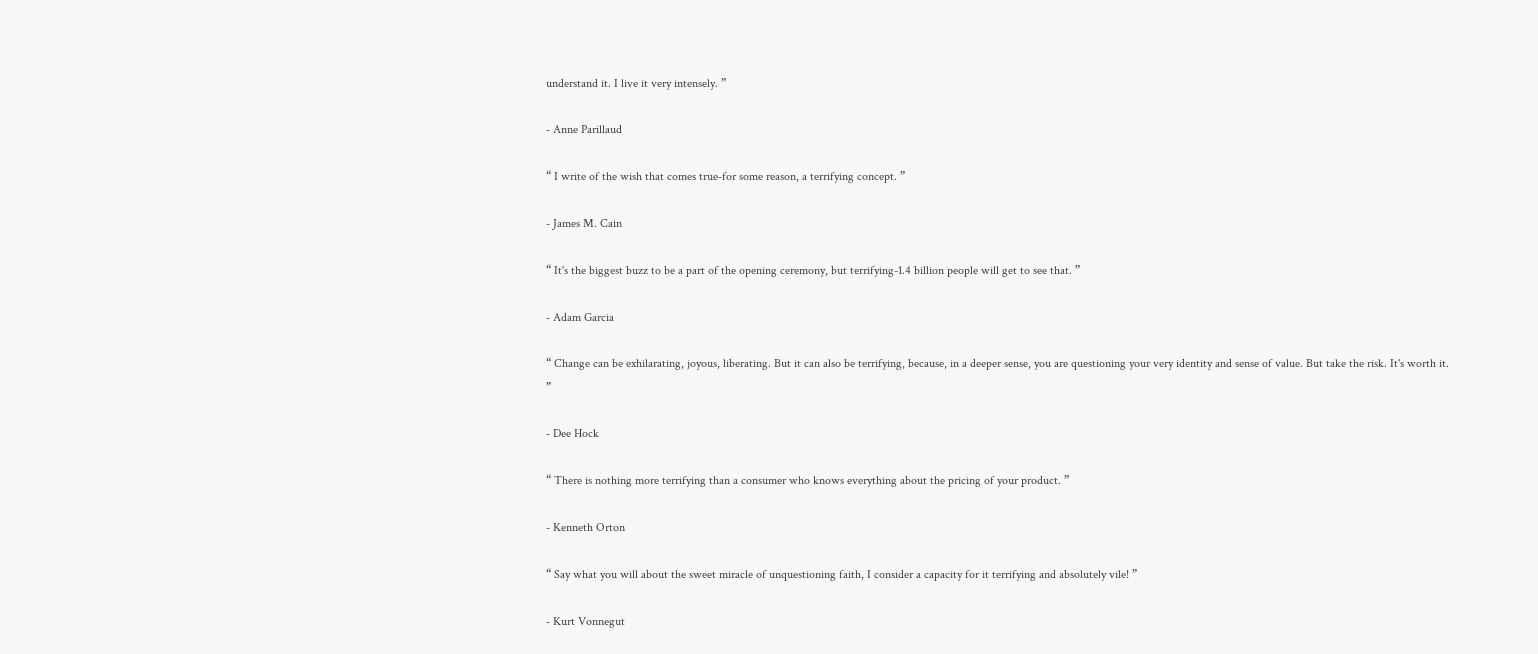understand it. I live it very intensely. ”

- Anne Parillaud

“ I write of the wish that comes true-for some reason, a terrifying concept. ”

- James M. Cain

“ It's the biggest buzz to be a part of the opening ceremony, but terrifying-1.4 billion people will get to see that. ”

- Adam Garcia

“ Change can be exhilarating, joyous, liberating. But it can also be terrifying, because, in a deeper sense, you are questioning your very identity and sense of value. But take the risk. It's worth it. ”

- Dee Hock

“ There is nothing more terrifying than a consumer who knows everything about the pricing of your product. ”

- Kenneth Orton

“ Say what you will about the sweet miracle of unquestioning faith, I consider a capacity for it terrifying and absolutely vile! ”

- Kurt Vonnegut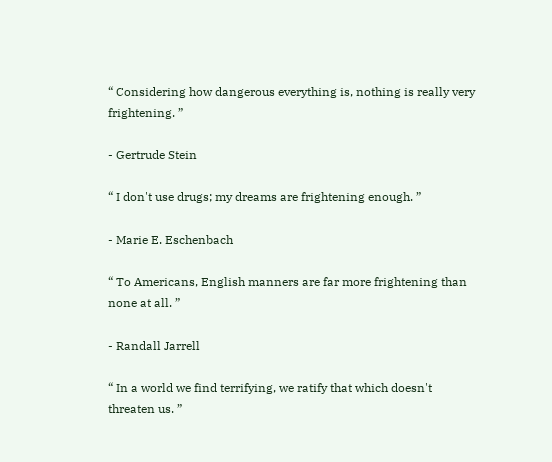“ Considering how dangerous everything is, nothing is really very frightening. ”

- Gertrude Stein

“ I don't use drugs; my dreams are frightening enough. ”

- Marie E. Eschenbach

“ To Americans, English manners are far more frightening than none at all. ”

- Randall Jarrell

“ In a world we find terrifying, we ratify that which doesn't threaten us. ”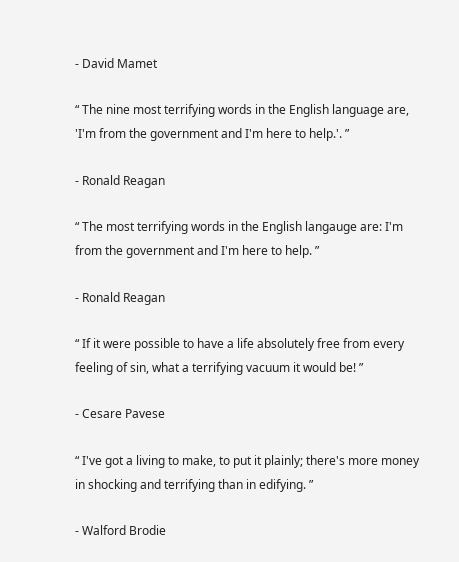- David Mamet

“ The nine most terrifying words in the English language are, 'I'm from the government and I'm here to help.'. ”

- Ronald Reagan

“ The most terrifying words in the English langauge are: I'm from the government and I'm here to help. ”

- Ronald Reagan

“ If it were possible to have a life absolutely free from every feeling of sin, what a terrifying vacuum it would be! ”

- Cesare Pavese

“ I've got a living to make, to put it plainly; there's more money in shocking and terrifying than in edifying. ”

- Walford Brodie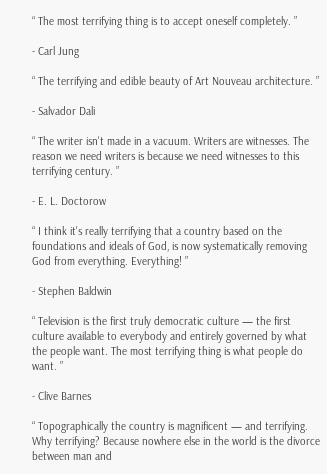“ The most terrifying thing is to accept oneself completely. ”

- Carl Jung

“ The terrifying and edible beauty of Art Nouveau architecture. ”

- Salvador Dali

“ The writer isn't made in a vacuum. Writers are witnesses. The reason we need writers is because we need witnesses to this terrifying century. ”

- E. L. Doctorow

“ I think it's really terrifying that a country based on the foundations and ideals of God, is now systematically removing God from everything. Everything! ”

- Stephen Baldwin

“ Television is the first truly democratic culture — the first culture available to everybody and entirely governed by what the people want. The most terrifying thing is what people do want. ”

- Clive Barnes

“ Topographically the country is magnificent — and terrifying. Why terrifying? Because nowhere else in the world is the divorce between man and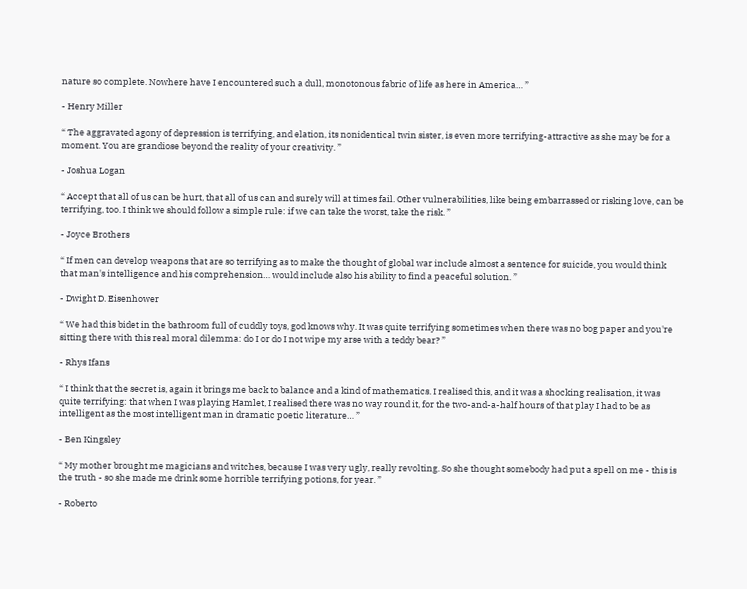nature so complete. Nowhere have I encountered such a dull, monotonous fabric of life as here in America… ”

- Henry Miller

“ The aggravated agony of depression is terrifying, and elation, its nonidentical twin sister, is even more terrifying-attractive as she may be for a moment. You are grandiose beyond the reality of your creativity. ”

- Joshua Logan

“ Accept that all of us can be hurt, that all of us can and surely will at times fail. Other vulnerabilities, like being embarrassed or risking love, can be terrifying, too. I think we should follow a simple rule: if we can take the worst, take the risk. ”

- Joyce Brothers

“ If men can develop weapons that are so terrifying as to make the thought of global war include almost a sentence for suicide, you would think that man's intelligence and his comprehension… would include also his ability to find a peaceful solution. ”

- Dwight D. Eisenhower

“ We had this bidet in the bathroom full of cuddly toys, god knows why. It was quite terrifying sometimes when there was no bog paper and you're sitting there with this real moral dilemma: do I or do I not wipe my arse with a teddy bear? ”

- Rhys Ifans

“ I think that the secret is, again it brings me back to balance and a kind of mathematics. I realised this, and it was a shocking realisation, it was quite terrifying: that when I was playing Hamlet, I realised there was no way round it, for the two-and-a-half hours of that play I had to be as intelligent as the most intelligent man in dramatic poetic literature… ”

- Ben Kingsley

“ My mother brought me magicians and witches, because I was very ugly, really revolting. So she thought somebody had put a spell on me - this is the truth - so she made me drink some horrible terrifying potions, for year. ”

- Roberto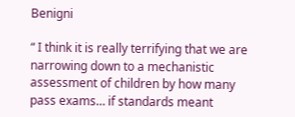Benigni

“ I think it is really terrifying that we are narrowing down to a mechanistic assessment of children by how many pass exams… if standards meant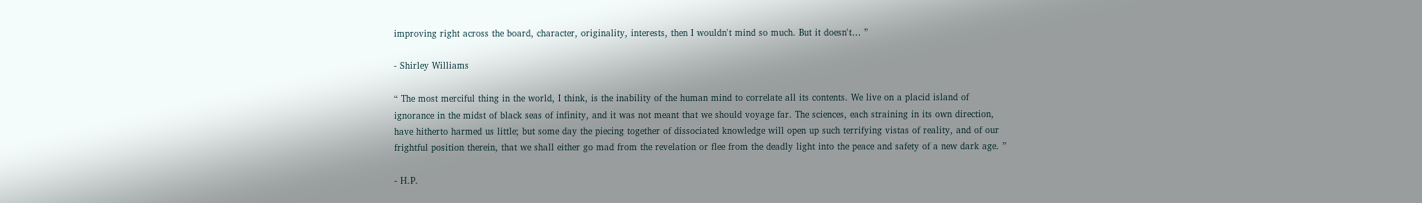improving right across the board, character, originality, interests, then I wouldn't mind so much. But it doesn't… ”

- Shirley Williams

“ The most merciful thing in the world, I think, is the inability of the human mind to correlate all its contents. We live on a placid island of ignorance in the midst of black seas of infinity, and it was not meant that we should voyage far. The sciences, each straining in its own direction, have hitherto harmed us little; but some day the piecing together of dissociated knowledge will open up such terrifying vistas of reality, and of our frightful position therein, that we shall either go mad from the revelation or flee from the deadly light into the peace and safety of a new dark age. ”

- H.P.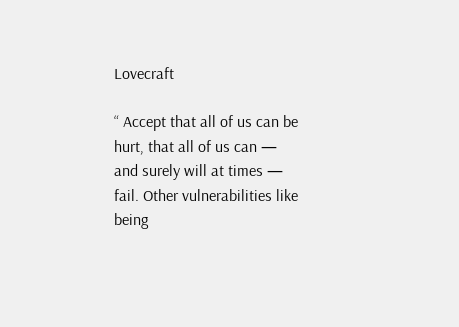Lovecraft

“ Accept that all of us can be hurt, that all of us can — and surely will at times — fail. Other vulnerabilities like being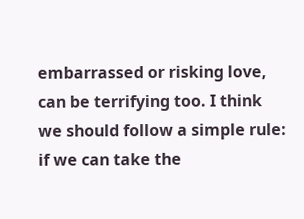embarrassed or risking love, can be terrifying too. I think we should follow a simple rule: if we can take the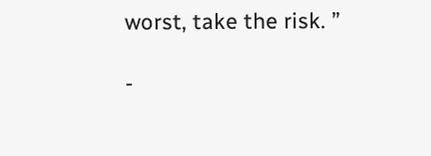worst, take the risk. ”

-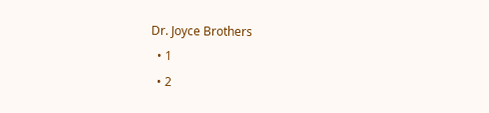Dr. Joyce Brothers
  • 1
  • 2